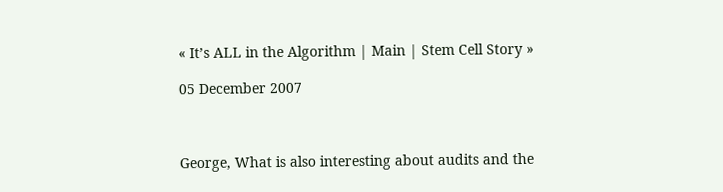« It’s ALL in the Algorithm | Main | Stem Cell Story »

05 December 2007



George, What is also interesting about audits and the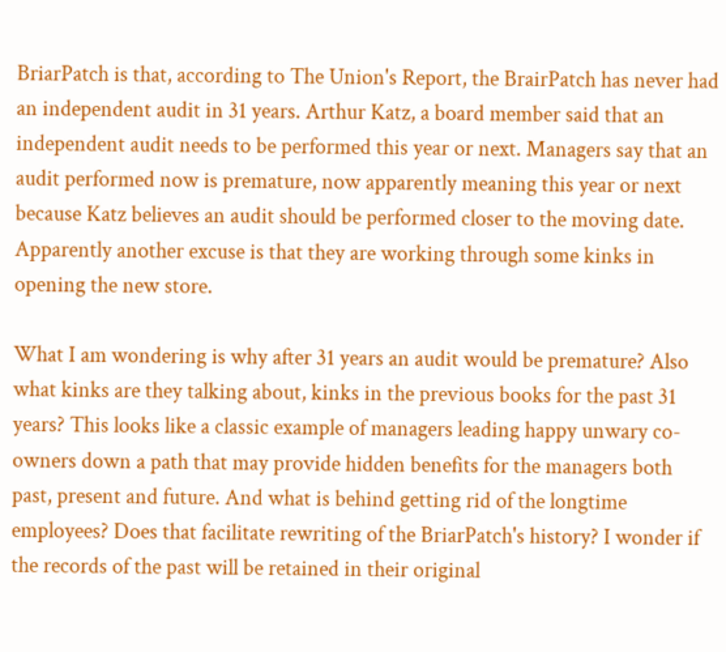BriarPatch is that, according to The Union's Report, the BrairPatch has never had an independent audit in 31 years. Arthur Katz, a board member said that an independent audit needs to be performed this year or next. Managers say that an audit performed now is premature, now apparently meaning this year or next because Katz believes an audit should be performed closer to the moving date. Apparently another excuse is that they are working through some kinks in opening the new store.

What I am wondering is why after 31 years an audit would be premature? Also what kinks are they talking about, kinks in the previous books for the past 31 years? This looks like a classic example of managers leading happy unwary co-owners down a path that may provide hidden benefits for the managers both past, present and future. And what is behind getting rid of the longtime employees? Does that facilitate rewriting of the BriarPatch's history? I wonder if the records of the past will be retained in their original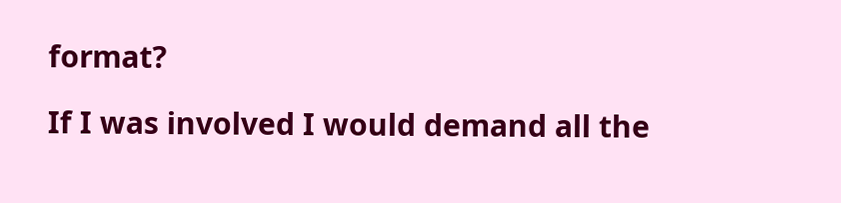format?

If I was involved I would demand all the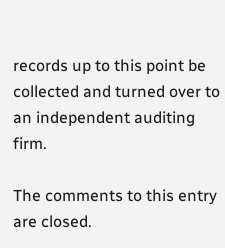records up to this point be collected and turned over to an independent auditing firm.

The comments to this entry are closed.